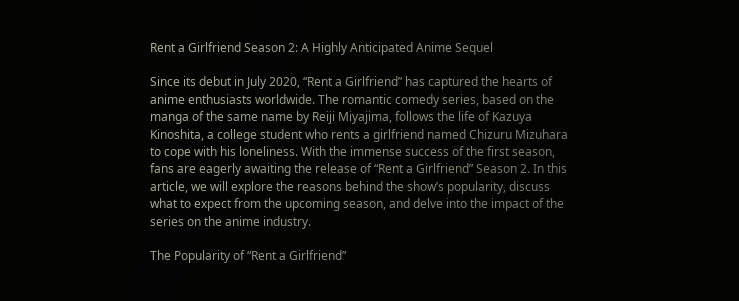Rent a Girlfriend Season 2: A Highly Anticipated Anime Sequel

Since its debut in July 2020, “Rent a Girlfriend” has captured the hearts of anime enthusiasts worldwide. The romantic comedy series, based on the manga of the same name by Reiji Miyajima, follows the life of Kazuya Kinoshita, a college student who rents a girlfriend named Chizuru Mizuhara to cope with his loneliness. With the immense success of the first season, fans are eagerly awaiting the release of “Rent a Girlfriend” Season 2. In this article, we will explore the reasons behind the show’s popularity, discuss what to expect from the upcoming season, and delve into the impact of the series on the anime industry.

The Popularity of “Rent a Girlfriend”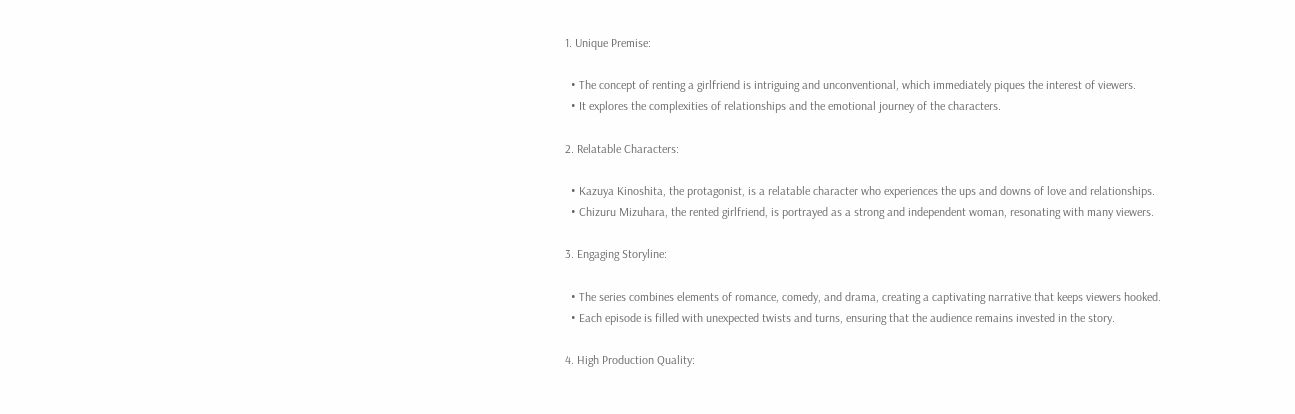1. Unique Premise:

  • The concept of renting a girlfriend is intriguing and unconventional, which immediately piques the interest of viewers.
  • It explores the complexities of relationships and the emotional journey of the characters.

2. Relatable Characters:

  • Kazuya Kinoshita, the protagonist, is a relatable character who experiences the ups and downs of love and relationships.
  • Chizuru Mizuhara, the rented girlfriend, is portrayed as a strong and independent woman, resonating with many viewers.

3. Engaging Storyline:

  • The series combines elements of romance, comedy, and drama, creating a captivating narrative that keeps viewers hooked.
  • Each episode is filled with unexpected twists and turns, ensuring that the audience remains invested in the story.

4. High Production Quality: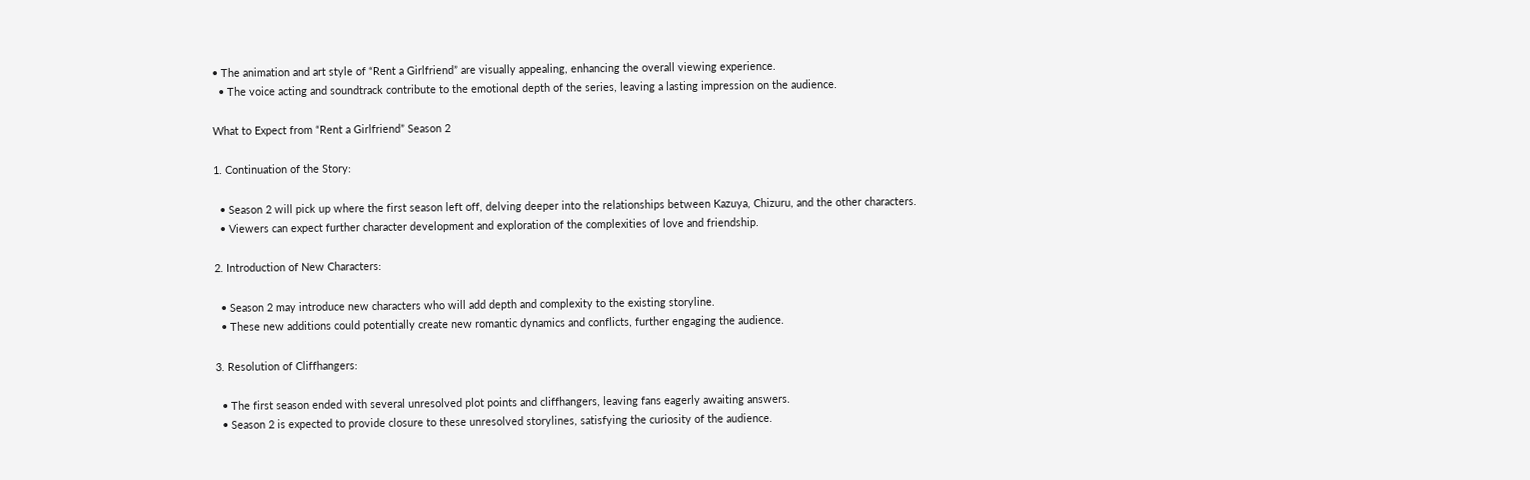• The animation and art style of “Rent a Girlfriend” are visually appealing, enhancing the overall viewing experience.
  • The voice acting and soundtrack contribute to the emotional depth of the series, leaving a lasting impression on the audience.

What to Expect from “Rent a Girlfriend” Season 2

1. Continuation of the Story:

  • Season 2 will pick up where the first season left off, delving deeper into the relationships between Kazuya, Chizuru, and the other characters.
  • Viewers can expect further character development and exploration of the complexities of love and friendship.

2. Introduction of New Characters:

  • Season 2 may introduce new characters who will add depth and complexity to the existing storyline.
  • These new additions could potentially create new romantic dynamics and conflicts, further engaging the audience.

3. Resolution of Cliffhangers:

  • The first season ended with several unresolved plot points and cliffhangers, leaving fans eagerly awaiting answers.
  • Season 2 is expected to provide closure to these unresolved storylines, satisfying the curiosity of the audience.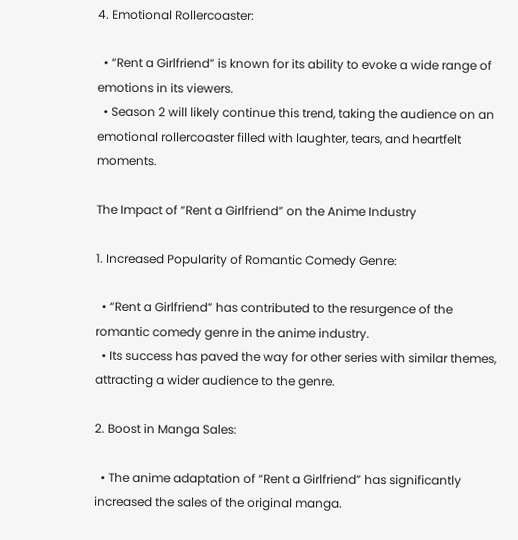4. Emotional Rollercoaster:

  • “Rent a Girlfriend” is known for its ability to evoke a wide range of emotions in its viewers.
  • Season 2 will likely continue this trend, taking the audience on an emotional rollercoaster filled with laughter, tears, and heartfelt moments.

The Impact of “Rent a Girlfriend” on the Anime Industry

1. Increased Popularity of Romantic Comedy Genre:

  • “Rent a Girlfriend” has contributed to the resurgence of the romantic comedy genre in the anime industry.
  • Its success has paved the way for other series with similar themes, attracting a wider audience to the genre.

2. Boost in Manga Sales:

  • The anime adaptation of “Rent a Girlfriend” has significantly increased the sales of the original manga.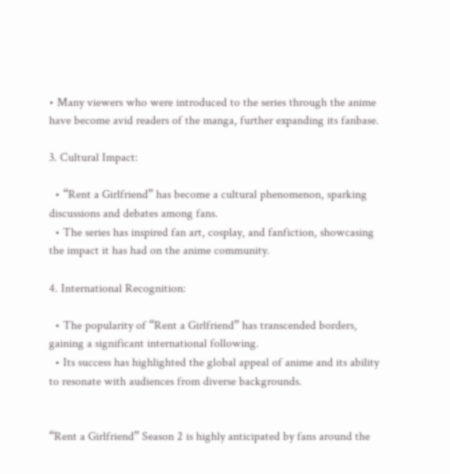• Many viewers who were introduced to the series through the anime have become avid readers of the manga, further expanding its fanbase.

3. Cultural Impact:

  • “Rent a Girlfriend” has become a cultural phenomenon, sparking discussions and debates among fans.
  • The series has inspired fan art, cosplay, and fanfiction, showcasing the impact it has had on the anime community.

4. International Recognition:

  • The popularity of “Rent a Girlfriend” has transcended borders, gaining a significant international following.
  • Its success has highlighted the global appeal of anime and its ability to resonate with audiences from diverse backgrounds.


“Rent a Girlfriend” Season 2 is highly anticipated by fans around the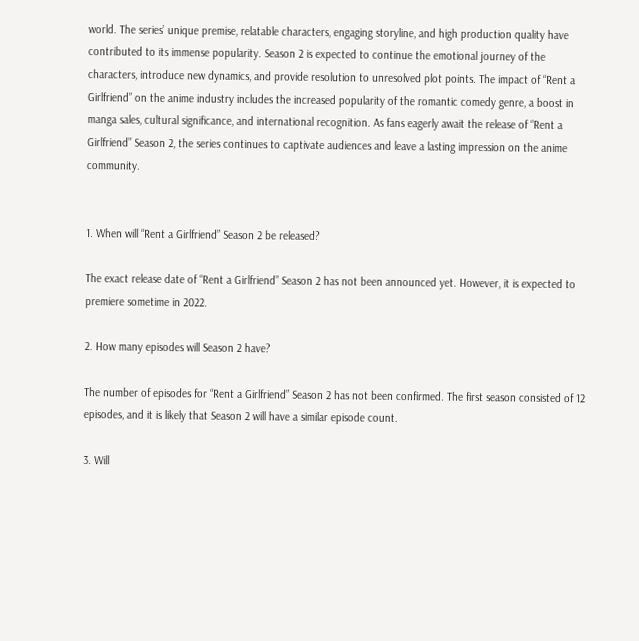world. The series’ unique premise, relatable characters, engaging storyline, and high production quality have contributed to its immense popularity. Season 2 is expected to continue the emotional journey of the characters, introduce new dynamics, and provide resolution to unresolved plot points. The impact of “Rent a Girlfriend” on the anime industry includes the increased popularity of the romantic comedy genre, a boost in manga sales, cultural significance, and international recognition. As fans eagerly await the release of “Rent a Girlfriend” Season 2, the series continues to captivate audiences and leave a lasting impression on the anime community.


1. When will “Rent a Girlfriend” Season 2 be released?

The exact release date of “Rent a Girlfriend” Season 2 has not been announced yet. However, it is expected to premiere sometime in 2022.

2. How many episodes will Season 2 have?

The number of episodes for “Rent a Girlfriend” Season 2 has not been confirmed. The first season consisted of 12 episodes, and it is likely that Season 2 will have a similar episode count.

3. Will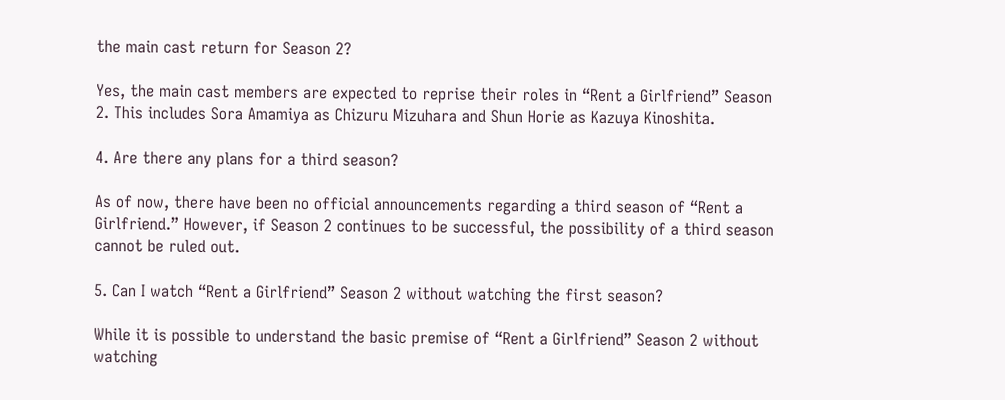the main cast return for Season 2?

Yes, the main cast members are expected to reprise their roles in “Rent a Girlfriend” Season 2. This includes Sora Amamiya as Chizuru Mizuhara and Shun Horie as Kazuya Kinoshita.

4. Are there any plans for a third season?

As of now, there have been no official announcements regarding a third season of “Rent a Girlfriend.” However, if Season 2 continues to be successful, the possibility of a third season cannot be ruled out.

5. Can I watch “Rent a Girlfriend” Season 2 without watching the first season?

While it is possible to understand the basic premise of “Rent a Girlfriend” Season 2 without watching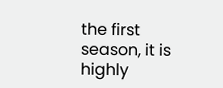the first season, it is highly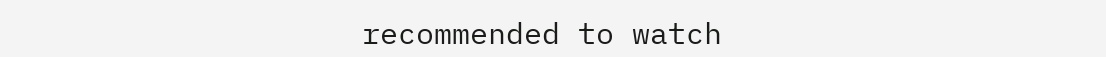recommended to watch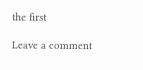the first

Leave a comment